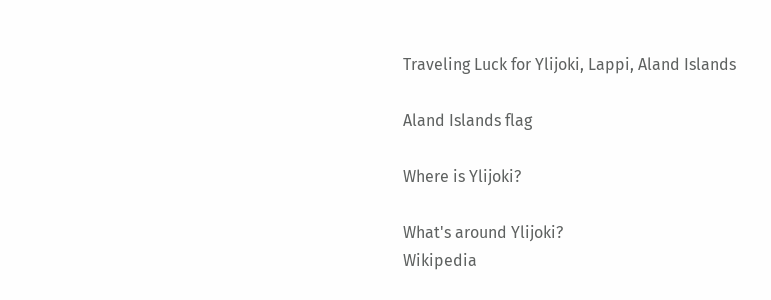Traveling Luck for Ylijoki, Lappi, Aland Islands

Aland Islands flag

Where is Ylijoki?

What's around Ylijoki?
Wikipedia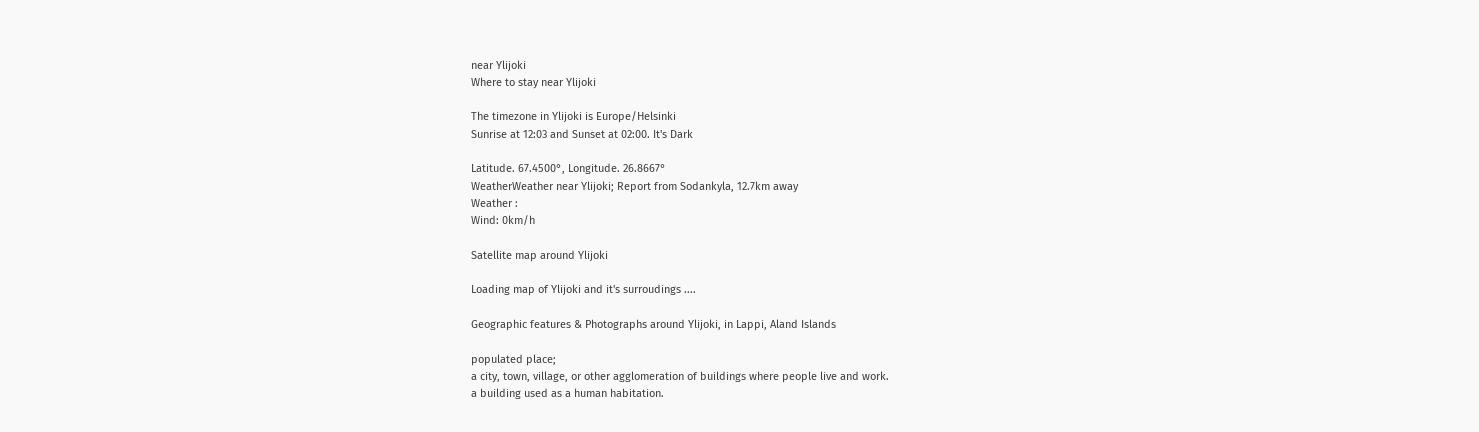near Ylijoki
Where to stay near Ylijoki

The timezone in Ylijoki is Europe/Helsinki
Sunrise at 12:03 and Sunset at 02:00. It's Dark

Latitude. 67.4500°, Longitude. 26.8667°
WeatherWeather near Ylijoki; Report from Sodankyla, 12.7km away
Weather :
Wind: 0km/h

Satellite map around Ylijoki

Loading map of Ylijoki and it's surroudings ....

Geographic features & Photographs around Ylijoki, in Lappi, Aland Islands

populated place;
a city, town, village, or other agglomeration of buildings where people live and work.
a building used as a human habitation.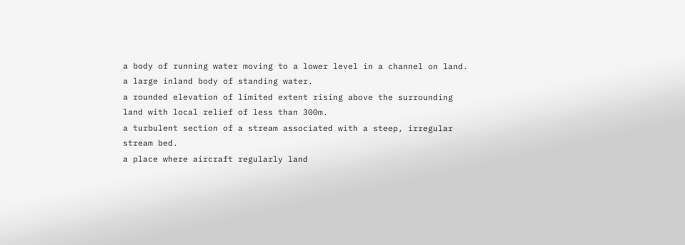a body of running water moving to a lower level in a channel on land.
a large inland body of standing water.
a rounded elevation of limited extent rising above the surrounding land with local relief of less than 300m.
a turbulent section of a stream associated with a steep, irregular stream bed.
a place where aircraft regularly land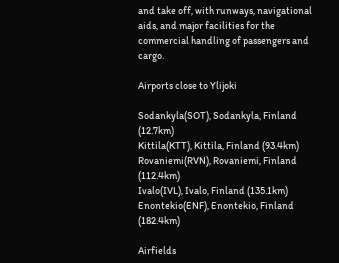and take off, with runways, navigational aids, and major facilities for the commercial handling of passengers and cargo.

Airports close to Ylijoki

Sodankyla(SOT), Sodankyla, Finland (12.7km)
Kittila(KTT), Kittila, Finland (93.4km)
Rovaniemi(RVN), Rovaniemi, Finland (112.4km)
Ivalo(IVL), Ivalo, Finland (135.1km)
Enontekio(ENF), Enontekio, Finland (182.4km)

Airfields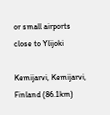or small airports close to Ylijoki

Kemijarvi, Kemijarvi, Finland (86.1km)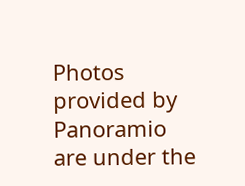Photos provided by Panoramio are under the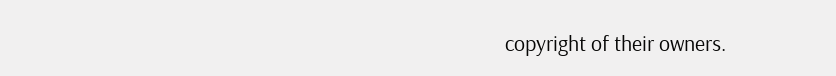copyright of their owners.